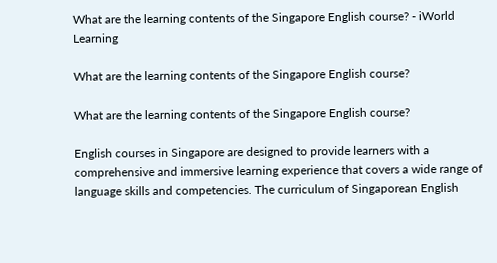What are the learning contents of the Singapore English course? - iWorld Learning

What are the learning contents of the Singapore English course?

What are the learning contents of the Singapore English course?

English courses in Singapore are designed to provide learners with a comprehensive and immersive learning experience that covers a wide range of language skills and competencies. The curriculum of Singaporean English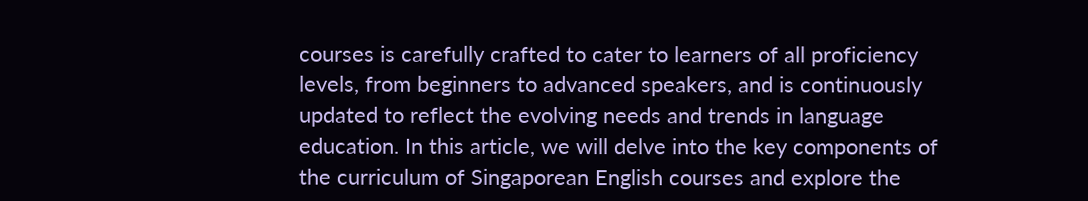courses is carefully crafted to cater to learners of all proficiency levels, from beginners to advanced speakers, and is continuously updated to reflect the evolving needs and trends in language education. In this article, we will delve into the key components of the curriculum of Singaporean English courses and explore the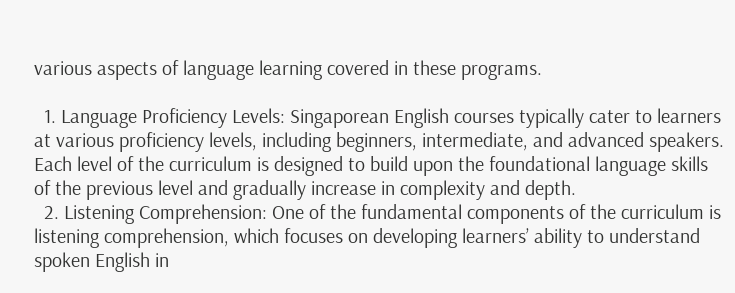various aspects of language learning covered in these programs.

  1. Language Proficiency Levels: Singaporean English courses typically cater to learners at various proficiency levels, including beginners, intermediate, and advanced speakers. Each level of the curriculum is designed to build upon the foundational language skills of the previous level and gradually increase in complexity and depth.
  2. Listening Comprehension: One of the fundamental components of the curriculum is listening comprehension, which focuses on developing learners’ ability to understand spoken English in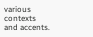various contexts and accents.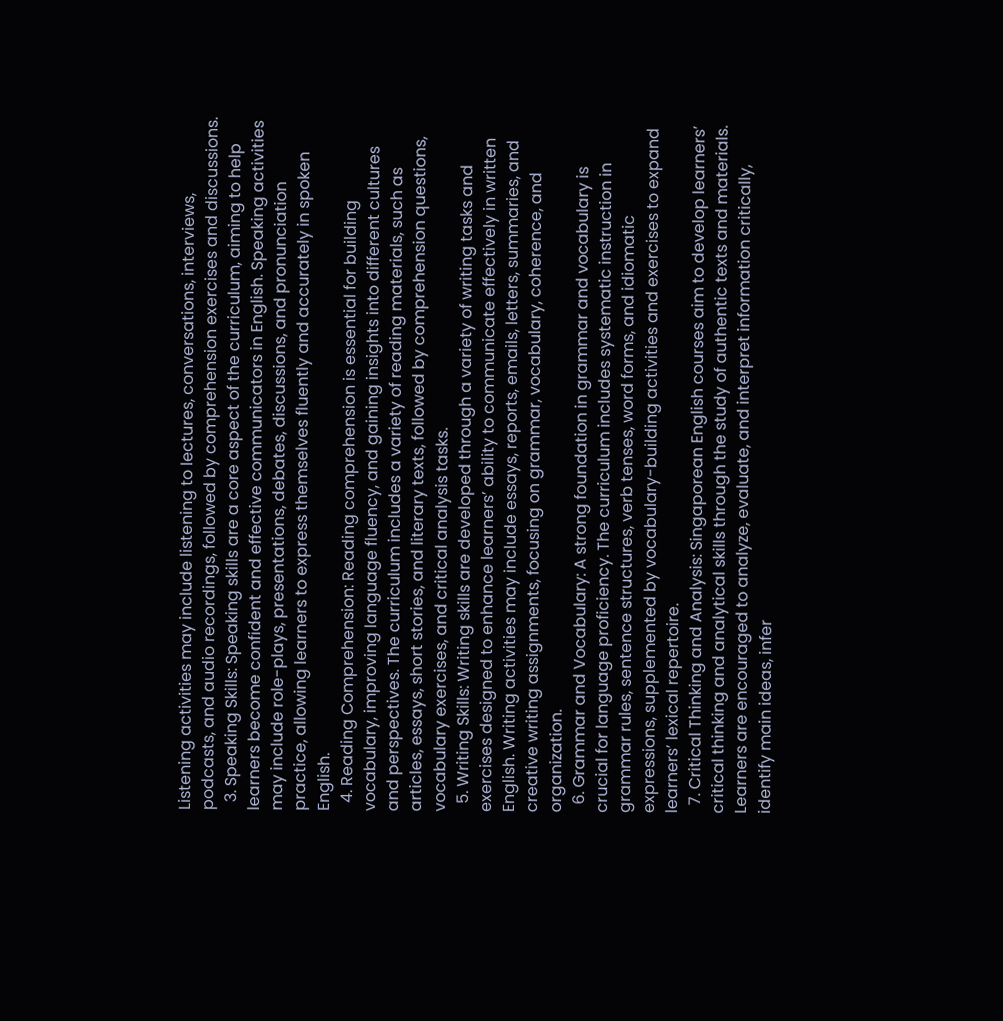Listening activities may include listening to lectures, conversations, interviews, podcasts, and audio recordings, followed by comprehension exercises and discussions.
  3. Speaking Skills: Speaking skills are a core aspect of the curriculum, aiming to help learners become confident and effective communicators in English. Speaking activities may include role-plays, presentations, debates, discussions, and pronunciation practice, allowing learners to express themselves fluently and accurately in spoken English.
  4. Reading Comprehension: Reading comprehension is essential for building vocabulary, improving language fluency, and gaining insights into different cultures and perspectives. The curriculum includes a variety of reading materials, such as articles, essays, short stories, and literary texts, followed by comprehension questions, vocabulary exercises, and critical analysis tasks.
  5. Writing Skills: Writing skills are developed through a variety of writing tasks and exercises designed to enhance learners’ ability to communicate effectively in written English. Writing activities may include essays, reports, emails, letters, summaries, and creative writing assignments, focusing on grammar, vocabulary, coherence, and organization.
  6. Grammar and Vocabulary: A strong foundation in grammar and vocabulary is crucial for language proficiency. The curriculum includes systematic instruction in grammar rules, sentence structures, verb tenses, word forms, and idiomatic expressions, supplemented by vocabulary-building activities and exercises to expand learners’ lexical repertoire.
  7. Critical Thinking and Analysis: Singaporean English courses aim to develop learners’ critical thinking and analytical skills through the study of authentic texts and materials. Learners are encouraged to analyze, evaluate, and interpret information critically, identify main ideas, infer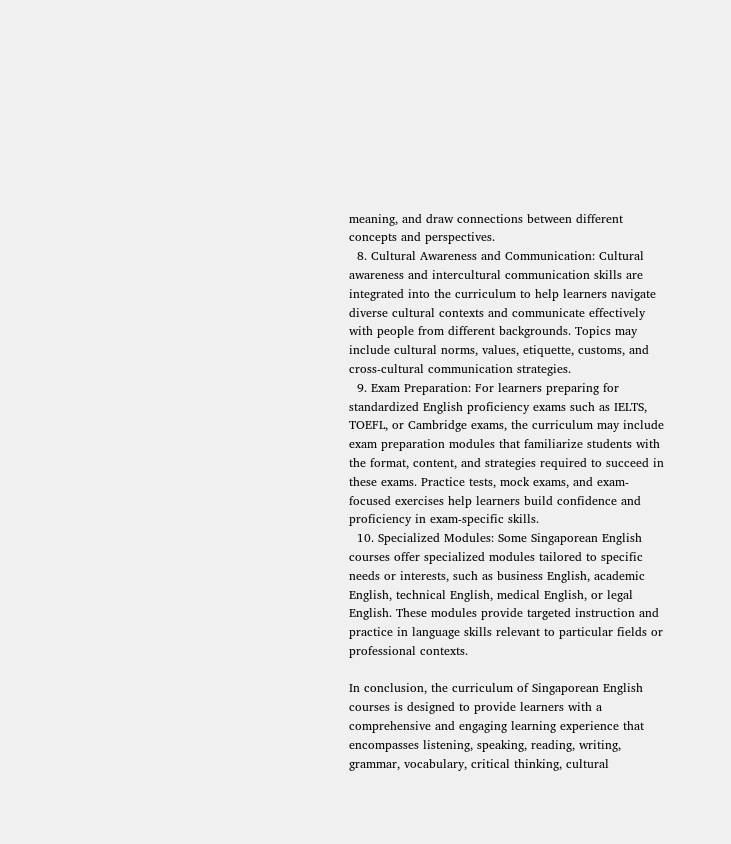meaning, and draw connections between different concepts and perspectives.
  8. Cultural Awareness and Communication: Cultural awareness and intercultural communication skills are integrated into the curriculum to help learners navigate diverse cultural contexts and communicate effectively with people from different backgrounds. Topics may include cultural norms, values, etiquette, customs, and cross-cultural communication strategies.
  9. Exam Preparation: For learners preparing for standardized English proficiency exams such as IELTS, TOEFL, or Cambridge exams, the curriculum may include exam preparation modules that familiarize students with the format, content, and strategies required to succeed in these exams. Practice tests, mock exams, and exam-focused exercises help learners build confidence and proficiency in exam-specific skills.
  10. Specialized Modules: Some Singaporean English courses offer specialized modules tailored to specific needs or interests, such as business English, academic English, technical English, medical English, or legal English. These modules provide targeted instruction and practice in language skills relevant to particular fields or professional contexts.

In conclusion, the curriculum of Singaporean English courses is designed to provide learners with a comprehensive and engaging learning experience that encompasses listening, speaking, reading, writing, grammar, vocabulary, critical thinking, cultural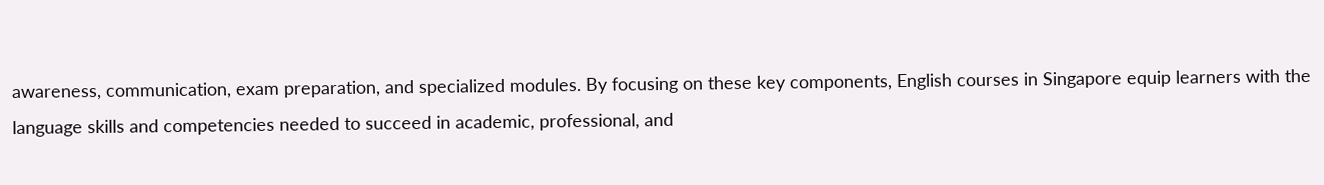awareness, communication, exam preparation, and specialized modules. By focusing on these key components, English courses in Singapore equip learners with the language skills and competencies needed to succeed in academic, professional, and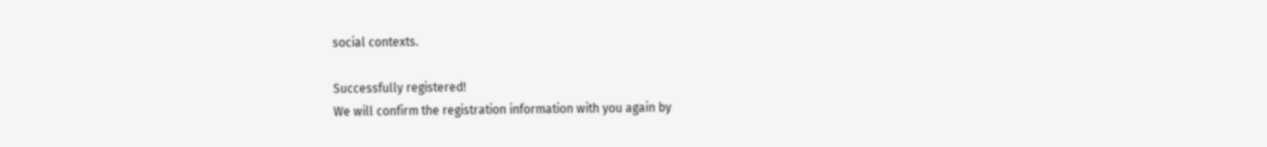social contexts.

Successfully registered!
We will confirm the registration information with you again by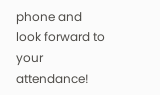phone and look forward to your attendance!